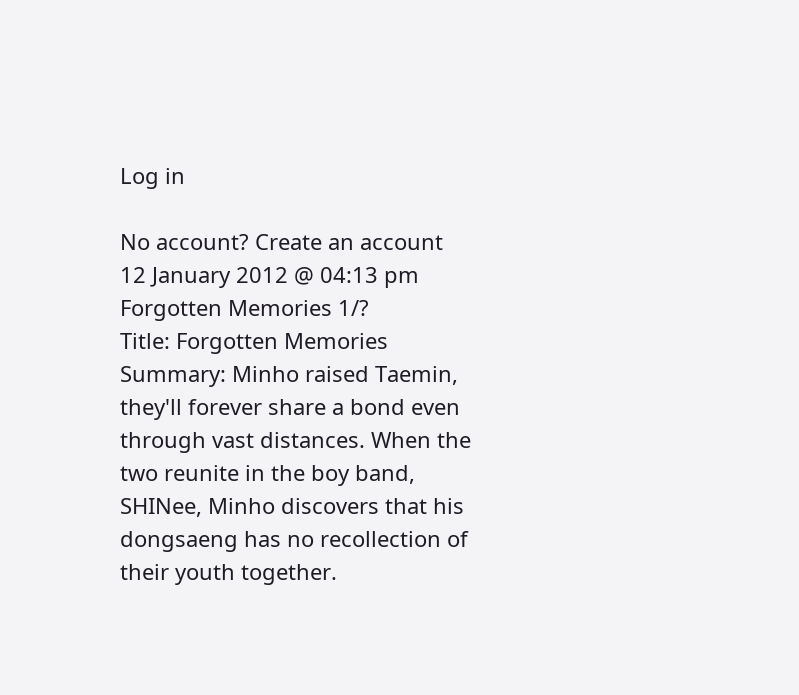Log in

No account? Create an account
12 January 2012 @ 04:13 pm
Forgotten Memories 1/?
Title: Forgotten Memories
Summary: Minho raised Taemin, they'll forever share a bond even through vast distances. When the two reunite in the boy band, SHINee, Minho discovers that his dongsaeng has no recollection of their youth together.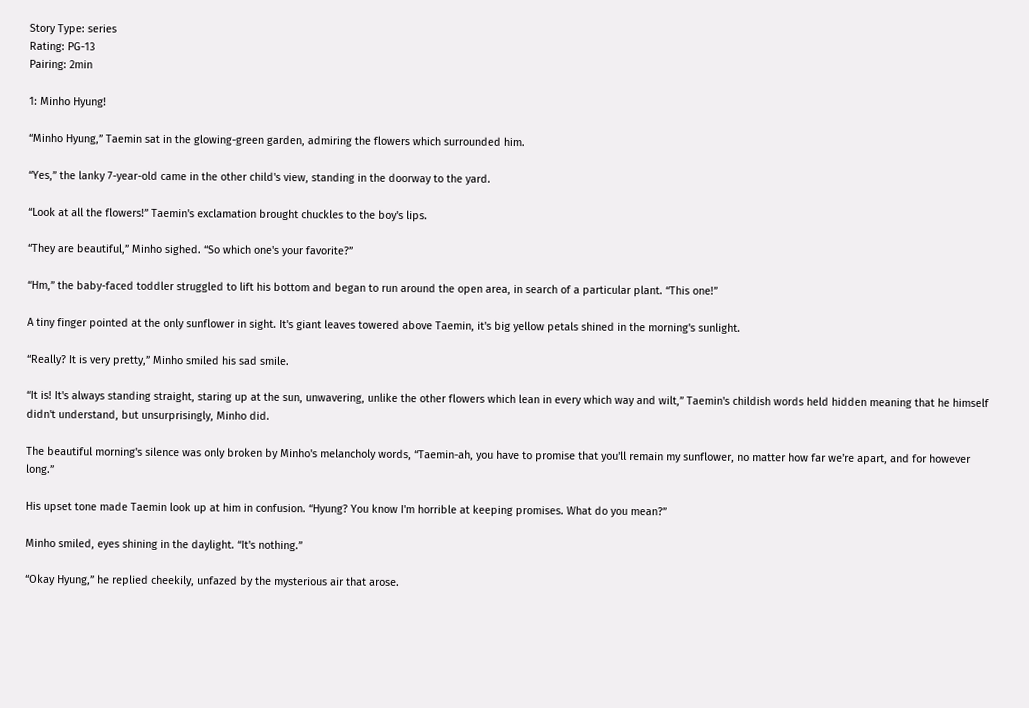Story Type: series
Rating: PG-13
Pairing: 2min

1: Minho Hyung!

“Minho Hyung,” Taemin sat in the glowing-green garden, admiring the flowers which surrounded him.

“Yes,” the lanky 7-year-old came in the other child's view, standing in the doorway to the yard.

“Look at all the flowers!” Taemin's exclamation brought chuckles to the boy's lips.

“They are beautiful,” Minho sighed. “So which one's your favorite?”

“Hm,” the baby-faced toddler struggled to lift his bottom and began to run around the open area, in search of a particular plant. “This one!”

A tiny finger pointed at the only sunflower in sight. It's giant leaves towered above Taemin, it's big yellow petals shined in the morning's sunlight.

“Really? It is very pretty,” Minho smiled his sad smile.

“It is! It's always standing straight, staring up at the sun, unwavering, unlike the other flowers which lean in every which way and wilt,” Taemin's childish words held hidden meaning that he himself didn't understand, but unsurprisingly, Minho did.

The beautiful morning's silence was only broken by Minho's melancholy words, “Taemin-ah, you have to promise that you'll remain my sunflower, no matter how far we're apart, and for however long.”

His upset tone made Taemin look up at him in confusion. “Hyung? You know I'm horrible at keeping promises. What do you mean?”

Minho smiled, eyes shining in the daylight. “It's nothing.”

“Okay Hyung,” he replied cheekily, unfazed by the mysterious air that arose.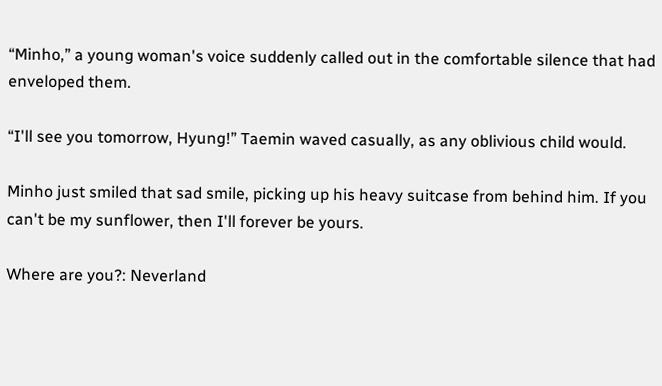“Minho,” a young woman's voice suddenly called out in the comfortable silence that had enveloped them.

“I'll see you tomorrow, Hyung!” Taemin waved casually, as any oblivious child would.

Minho just smiled that sad smile, picking up his heavy suitcase from behind him. If you can't be my sunflower, then I'll forever be yours.

Where are you?: Neverland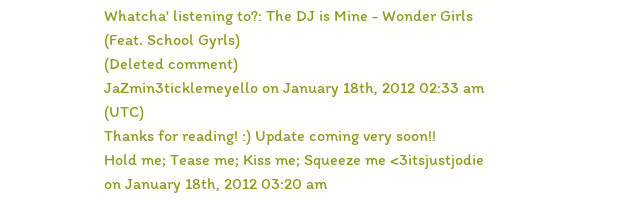Whatcha' listening to?: The DJ is Mine - Wonder Girls (Feat. School Gyrls)
(Deleted comment)
JaZmin3ticklemeyello on January 18th, 2012 02:33 am (UTC)
Thanks for reading! :) Update coming very soon!!
Hold me; Tease me; Kiss me; Squeeze me <3itsjustjodie on January 18th, 2012 03:20 am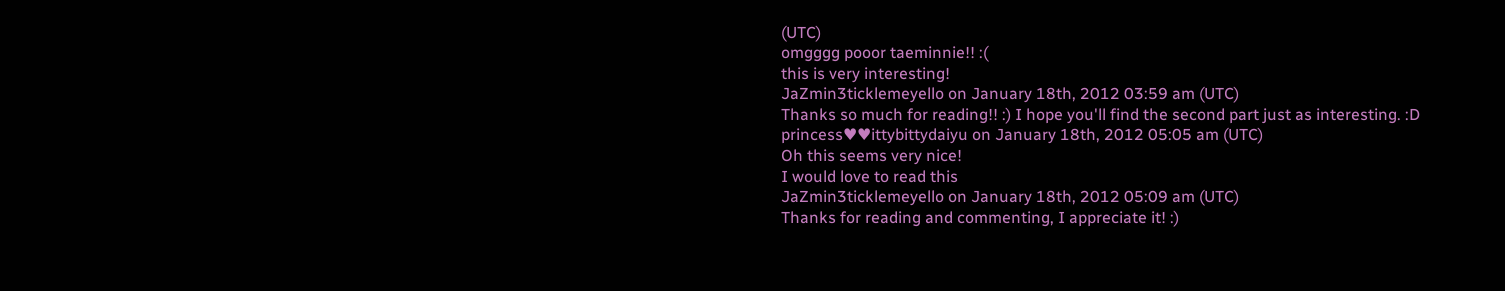(UTC)
omgggg pooor taeminnie!! :(
this is very interesting!
JaZmin3ticklemeyello on January 18th, 2012 03:59 am (UTC)
Thanks so much for reading!! :) I hope you'll find the second part just as interesting. :D
princess♥♥ittybittydaiyu on January 18th, 2012 05:05 am (UTC)
Oh this seems very nice!
I would love to read this
JaZmin3ticklemeyello on January 18th, 2012 05:09 am (UTC)
Thanks for reading and commenting, I appreciate it! :)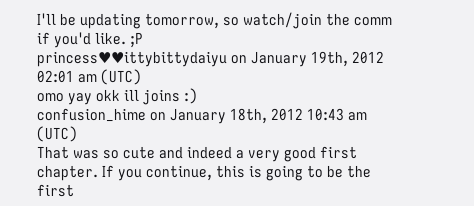I'll be updating tomorrow, so watch/join the comm if you'd like. ;P
princess♥♥ittybittydaiyu on January 19th, 2012 02:01 am (UTC)
omo yay okk ill joins :)
confusion_hime on January 18th, 2012 10:43 am (UTC)
That was so cute and indeed a very good first chapter. If you continue, this is going to be the first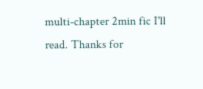multi-chapter 2min fic I'll read. Thanks for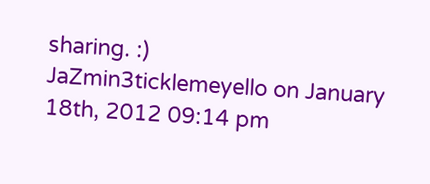sharing. :)
JaZmin3ticklemeyello on January 18th, 2012 09:14 pm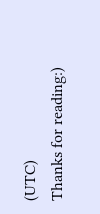(UTC)
Thanks for reading:)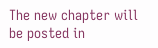The new chapter will be posted in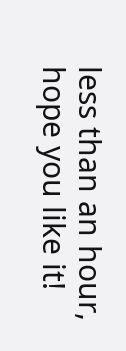less than an hour, hope you like it!